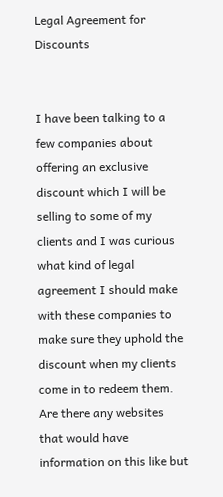Legal Agreement for Discounts


I have been talking to a few companies about offering an exclusive discount which I will be selling to some of my clients and I was curious what kind of legal agreement I should make with these companies to make sure they uphold the discount when my clients come in to redeem them. Are there any websites that would have information on this like but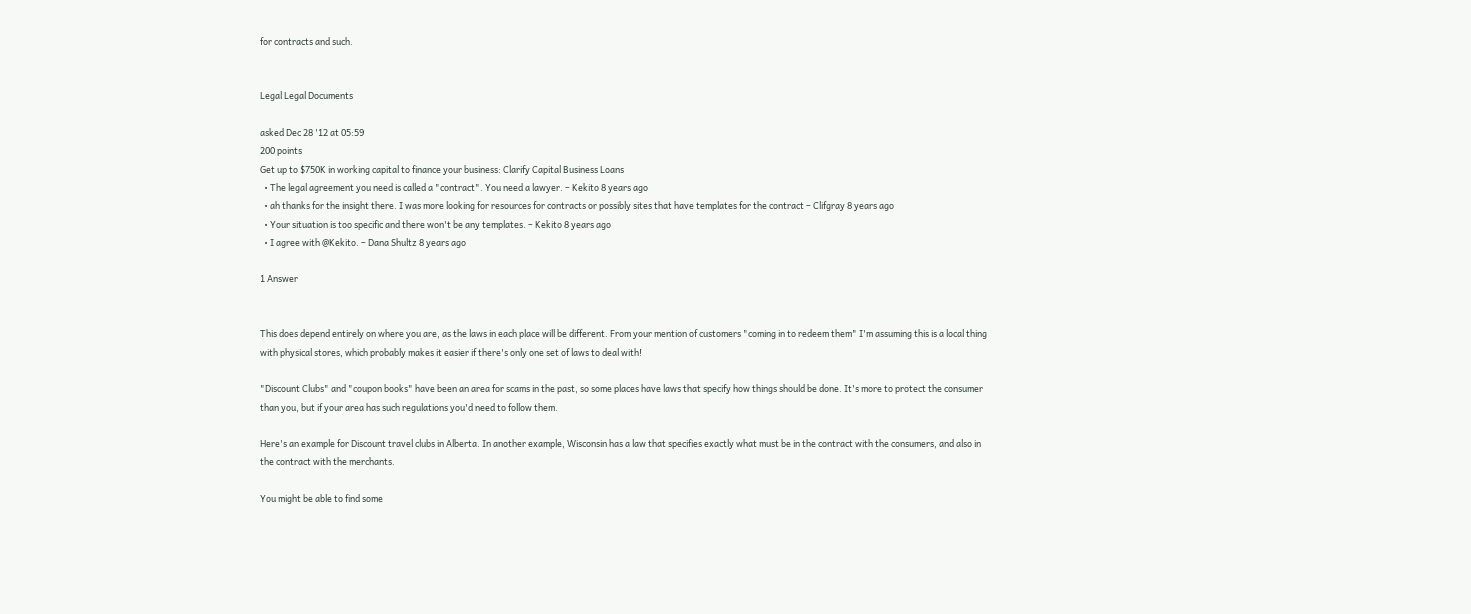for contracts and such.


Legal Legal Documents

asked Dec 28 '12 at 05:59
200 points
Get up to $750K in working capital to finance your business: Clarify Capital Business Loans
  • The legal agreement you need is called a "contract". You need a lawyer. – Kekito 8 years ago
  • ah thanks for the insight there. I was more looking for resources for contracts or possibly sites that have templates for the contract – Clifgray 8 years ago
  • Your situation is too specific and there won't be any templates. – Kekito 8 years ago
  • I agree with @Kekito. – Dana Shultz 8 years ago

1 Answer


This does depend entirely on where you are, as the laws in each place will be different. From your mention of customers "coming in to redeem them" I'm assuming this is a local thing with physical stores, which probably makes it easier if there's only one set of laws to deal with!

"Discount Clubs" and "coupon books" have been an area for scams in the past, so some places have laws that specify how things should be done. It's more to protect the consumer than you, but if your area has such regulations you'd need to follow them.

Here's an example for Discount travel clubs in Alberta. In another example, Wisconsin has a law that specifies exactly what must be in the contract with the consumers, and also in the contract with the merchants.

You might be able to find some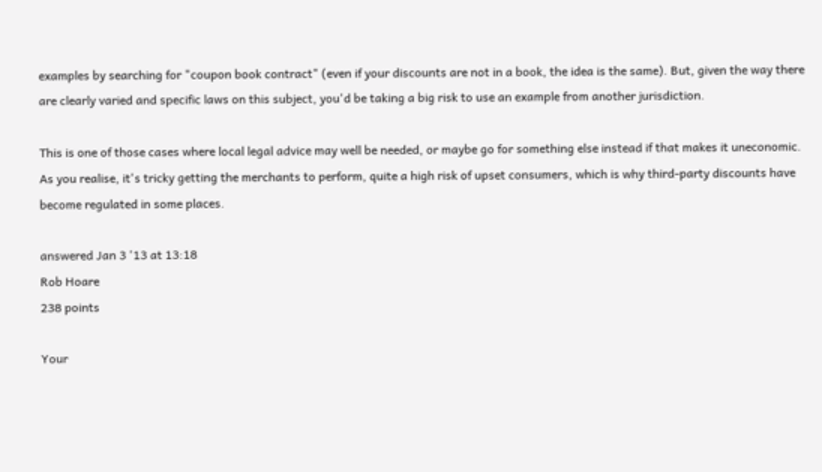examples by searching for "coupon book contract" (even if your discounts are not in a book, the idea is the same). But, given the way there are clearly varied and specific laws on this subject, you'd be taking a big risk to use an example from another jurisdiction.

This is one of those cases where local legal advice may well be needed, or maybe go for something else instead if that makes it uneconomic. As you realise, it's tricky getting the merchants to perform, quite a high risk of upset consumers, which is why third-party discounts have become regulated in some places.

answered Jan 3 '13 at 13:18
Rob Hoare
238 points

Your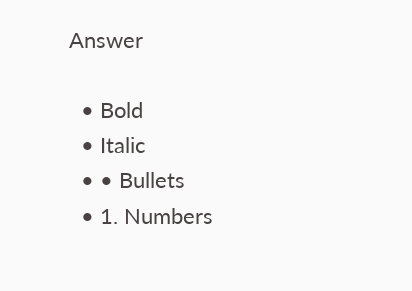Answer

  • Bold
  • Italic
  • • Bullets
  • 1. Numbers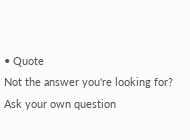• Quote
Not the answer you're looking for? Ask your own question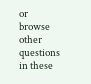or browse other questions in these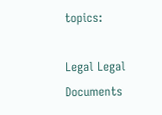topics:

Legal Legal Documents